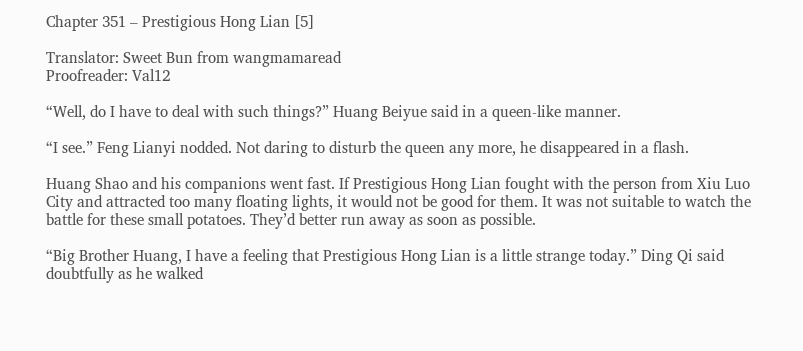Chapter 351 – Prestigious Hong Lian [5]

Translator: Sweet Bun from wangmamaread
Proofreader: Val12

“Well, do I have to deal with such things?” Huang Beiyue said in a queen-like manner.

“I see.” Feng Lianyi nodded. Not daring to disturb the queen any more, he disappeared in a flash.

Huang Shao and his companions went fast. If Prestigious Hong Lian fought with the person from Xiu Luo City and attracted too many floating lights, it would not be good for them. It was not suitable to watch the battle for these small potatoes. They’d better run away as soon as possible.

“Big Brother Huang, I have a feeling that Prestigious Hong Lian is a little strange today.” Ding Qi said doubtfully as he walked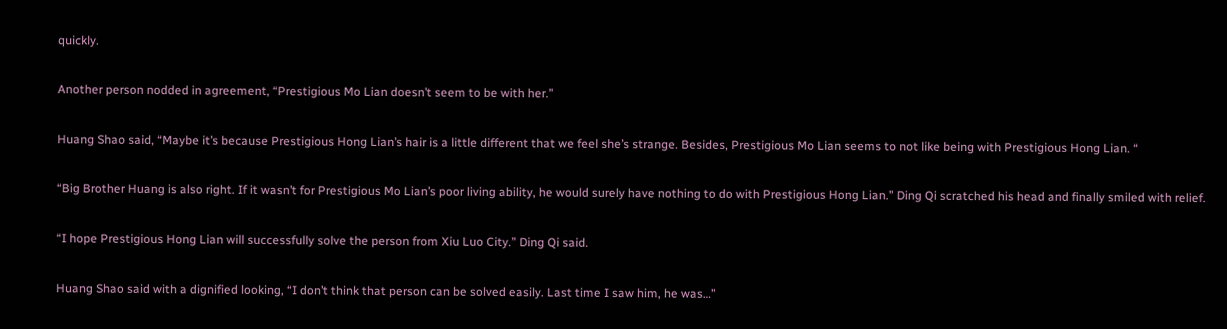quickly.

Another person nodded in agreement, “Prestigious Mo Lian doesn’t seem to be with her.”

Huang Shao said, “Maybe it’s because Prestigious Hong Lian’s hair is a little different that we feel she’s strange. Besides, Prestigious Mo Lian seems to not like being with Prestigious Hong Lian. “

“Big Brother Huang is also right. If it wasn’t for Prestigious Mo Lian’s poor living ability, he would surely have nothing to do with Prestigious Hong Lian.” Ding Qi scratched his head and finally smiled with relief.

“I hope Prestigious Hong Lian will successfully solve the person from Xiu Luo City.” Ding Qi said.

Huang Shao said with a dignified looking, “I don’t think that person can be solved easily. Last time I saw him, he was…”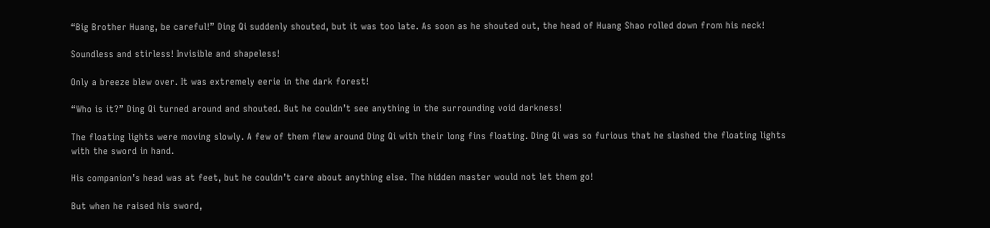“Big Brother Huang, be careful!” Ding Qi suddenly shouted, but it was too late. As soon as he shouted out, the head of Huang Shao rolled down from his neck!

Soundless and stirless! Invisible and shapeless!

Only a breeze blew over. It was extremely eerie in the dark forest!

“Who is it?” Ding Qi turned around and shouted. But he couldn’t see anything in the surrounding void darkness!

The floating lights were moving slowly. A few of them flew around Ding Qi with their long fins floating. Ding Qi was so furious that he slashed the floating lights with the sword in hand.

His companion’s head was at feet, but he couldn’t care about anything else. The hidden master would not let them go!

But when he raised his sword,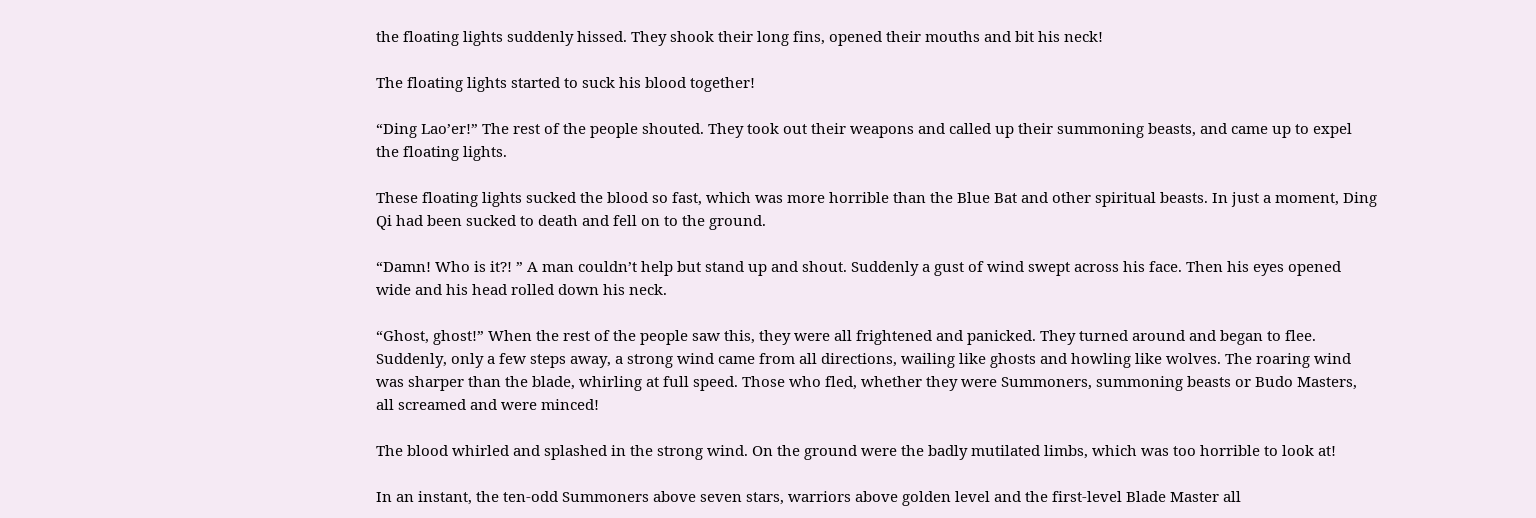the floating lights suddenly hissed. They shook their long fins, opened their mouths and bit his neck!

The floating lights started to suck his blood together!

“Ding Lao’er!” The rest of the people shouted. They took out their weapons and called up their summoning beasts, and came up to expel the floating lights.

These floating lights sucked the blood so fast, which was more horrible than the Blue Bat and other spiritual beasts. In just a moment, Ding Qi had been sucked to death and fell on to the ground.

“Damn! Who is it?! ” A man couldn’t help but stand up and shout. Suddenly a gust of wind swept across his face. Then his eyes opened wide and his head rolled down his neck.

“Ghost, ghost!” When the rest of the people saw this, they were all frightened and panicked. They turned around and began to flee. Suddenly, only a few steps away, a strong wind came from all directions, wailing like ghosts and howling like wolves. The roaring wind was sharper than the blade, whirling at full speed. Those who fled, whether they were Summoners, summoning beasts or Budo Masters, all screamed and were minced!

The blood whirled and splashed in the strong wind. On the ground were the badly mutilated limbs, which was too horrible to look at!

In an instant, the ten-odd Summoners above seven stars, warriors above golden level and the first-level Blade Master all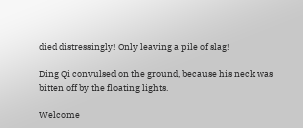died distressingly! Only leaving a pile of slag!

Ding Qi convulsed on the ground, because his neck was bitten off by the floating lights.

Welcome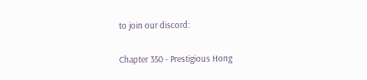to join our discord:

Chapter 350 - Prestigious Hong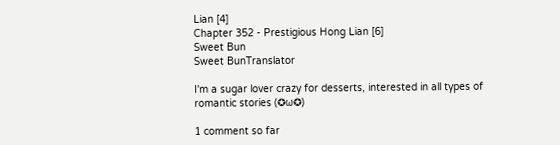Lian [4]
Chapter 352 - Prestigious Hong Lian [6]
Sweet Bun
Sweet BunTranslator

I'm a sugar lover crazy for desserts, interested in all types of romantic stories (✪ω✪)

1 comment so far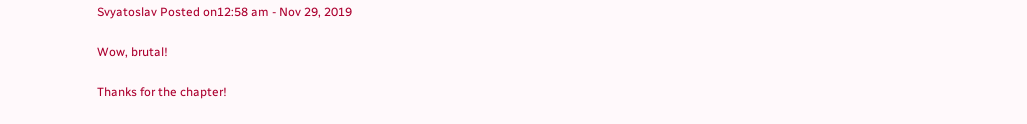Svyatoslav Posted on12:58 am - Nov 29, 2019

Wow, brutal!

Thanks for the chapter!